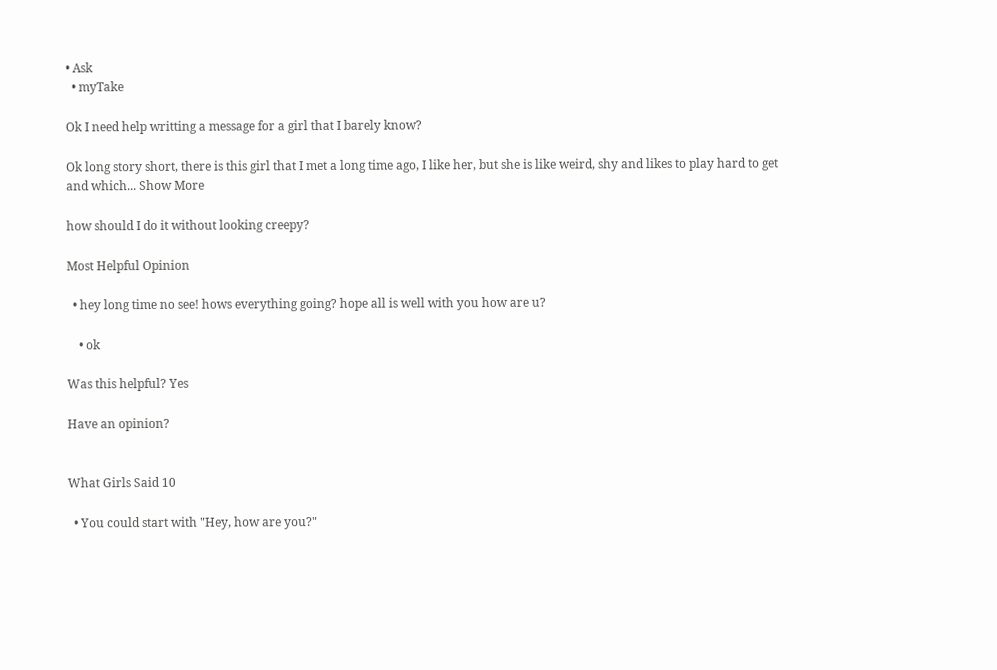• Ask
  • myTake

Ok I need help writting a message for a girl that I barely know?

Ok long story short, there is this girl that I met a long time ago, I like her, but she is like weird, shy and likes to play hard to get and which... Show More

how should I do it without looking creepy?

Most Helpful Opinion

  • hey long time no see! hows everything going? hope all is well with you how are u?

    • ok

Was this helpful? Yes

Have an opinion?


What Girls Said 10

  • You could start with "Hey, how are you?"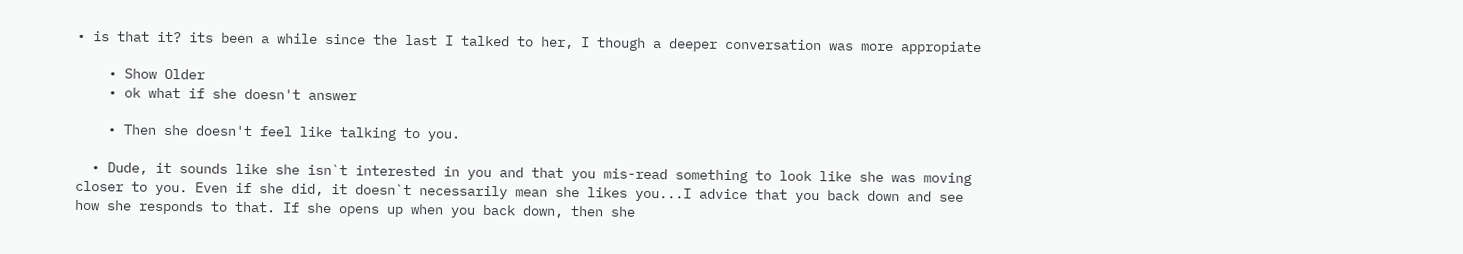• is that it? its been a while since the last I talked to her, I though a deeper conversation was more appropiate

    • Show Older
    • ok what if she doesn't answer

    • Then she doesn't feel like talking to you.

  • Dude, it sounds like she isn`t interested in you and that you mis-read something to look like she was moving closer to you. Even if she did, it doesn`t necessarily mean she likes you...I advice that you back down and see how she responds to that. If she opens up when you back down, then she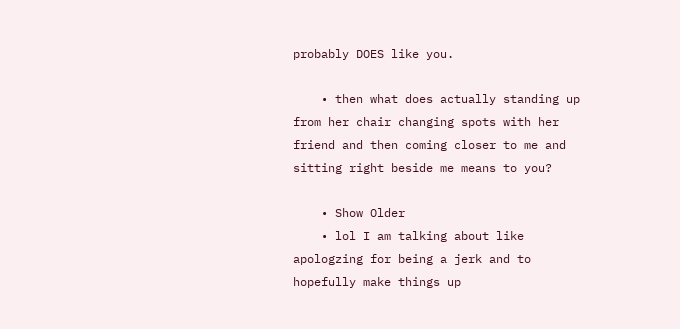probably DOES like you.

    • then what does actually standing up from her chair changing spots with her friend and then coming closer to me and sitting right beside me means to you?

    • Show Older
    • lol I am talking about like apologzing for being a jerk and to hopefully make things up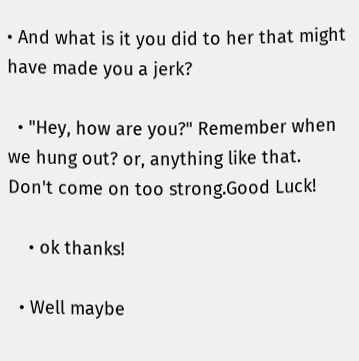• And what is it you did to her that might have made you a jerk?

  • "Hey, how are you?" Remember when we hung out? or, anything like that. Don't come on too strong.Good Luck!

    • ok thanks!

  • Well maybe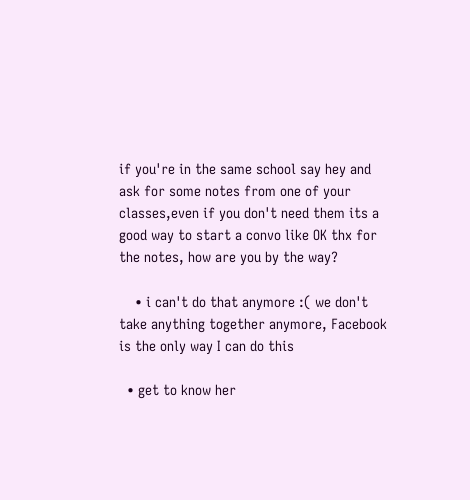if you're in the same school say hey and ask for some notes from one of your classes,even if you don't need them its a good way to start a convo like OK thx for the notes, how are you by the way?

    • i can't do that anymore :( we don't take anything together anymore, Facebook is the only way I can do this

  • get to know her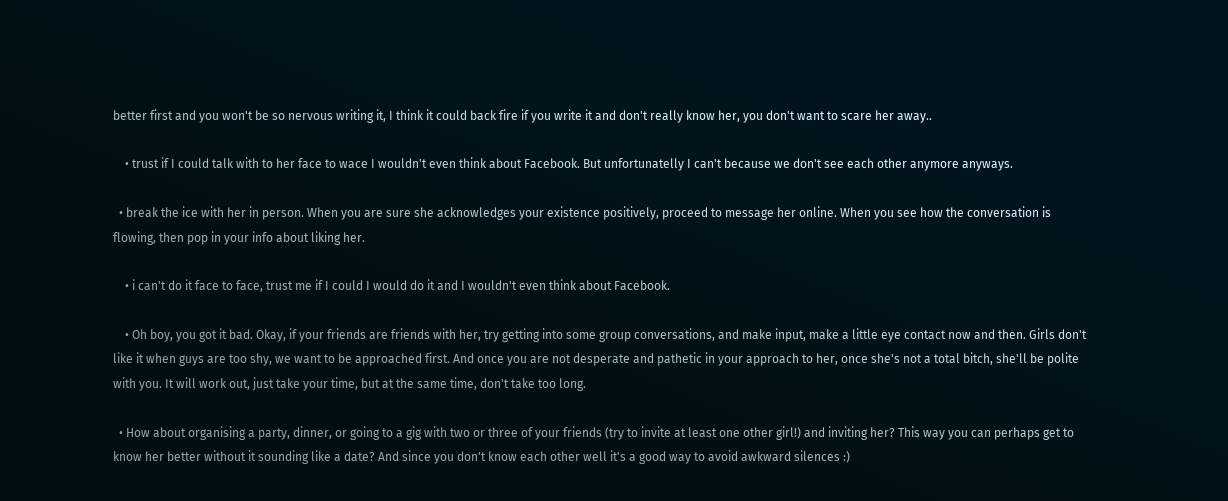better first and you won't be so nervous writing it, I think it could back fire if you write it and don't really know her, you don't want to scare her away..

    • trust if I could talk with to her face to wace I wouldn't even think about Facebook. But unfortunatelly I can't because we don't see each other anymore anyways.

  • break the ice with her in person. When you are sure she acknowledges your existence positively, proceed to message her online. When you see how the conversation is flowing, then pop in your info about liking her.

    • i can't do it face to face, trust me if I could I would do it and I wouldn't even think about Facebook.

    • Oh boy, you got it bad. Okay, if your friends are friends with her, try getting into some group conversations, and make input, make a little eye contact now and then. Girls don't like it when guys are too shy, we want to be approached first. And once you are not desperate and pathetic in your approach to her, once she's not a total bitch, she'll be polite with you. It will work out, just take your time, but at the same time, don't take too long.

  • How about organising a party, dinner, or going to a gig with two or three of your friends (try to invite at least one other girl!) and inviting her? This way you can perhaps get to know her better without it sounding like a date? And since you don't know each other well it's a good way to avoid awkward silences :)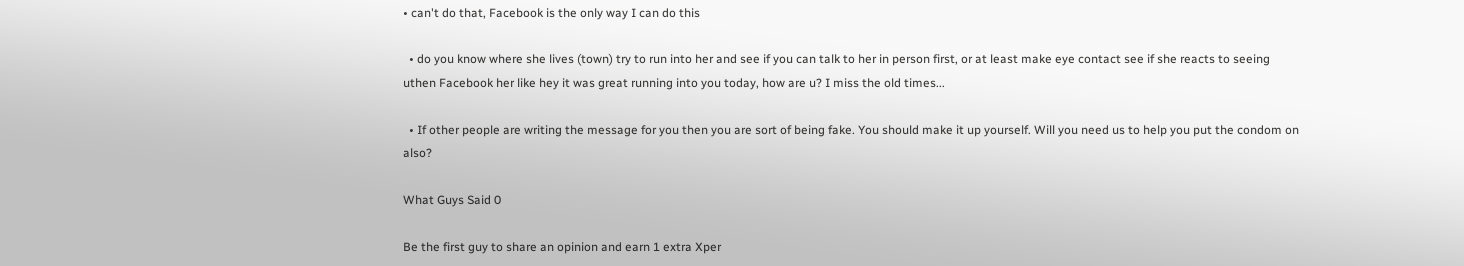• can't do that, Facebook is the only way I can do this

  • do you know where she lives (town) try to run into her and see if you can talk to her in person first, or at least make eye contact see if she reacts to seeing uthen Facebook her like hey it was great running into you today, how are u? I miss the old times...

  • If other people are writing the message for you then you are sort of being fake. You should make it up yourself. Will you need us to help you put the condom on also?

What Guys Said 0

Be the first guy to share an opinion and earn 1 extra Xper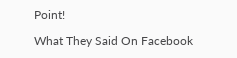Point!

What They Said On Facebook